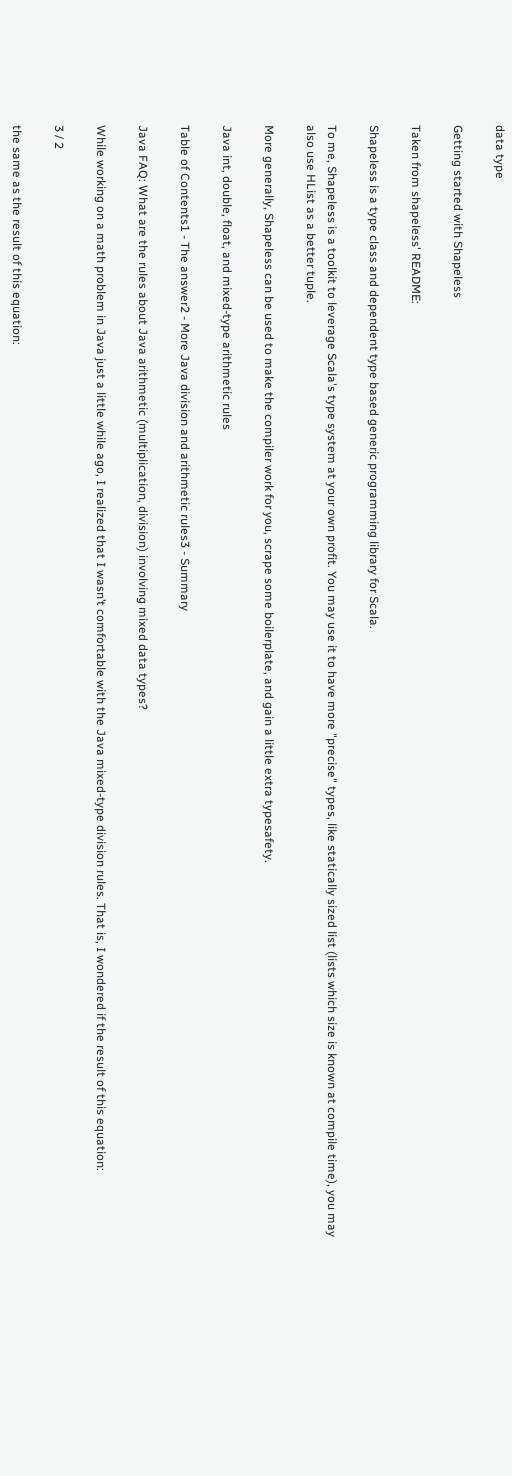data type

Getting started with Shapeless

Taken from shapeless' README:

Shapeless is a type class and dependent type based generic programming library for Scala.

To me, Shapeless is a toolkit to leverage Scala's type system at your own profit. You may use it to have more "precise" types, like statically sized list (lists which size is known at compile time), you may also use HList as a better tuple.

More generally, Shapeless can be used to make the compiler work for you, scrape some boilerplate, and gain a little extra typesafety.

Java int, double, float, and mixed-type arithmetic rules

Table of Contents1 - The answer2 - More Java division and arithmetic rules3 - Summary

Java FAQ: What are the rules about Java arithmetic (multiplication, division) involving mixed data types?

While working on a math problem in Java just a little while ago, I realized that I wasn’t comfortable with the Java mixed-type division rules. That is, I wondered if the result of this equation:

3 / 2

the same as the result of this equation: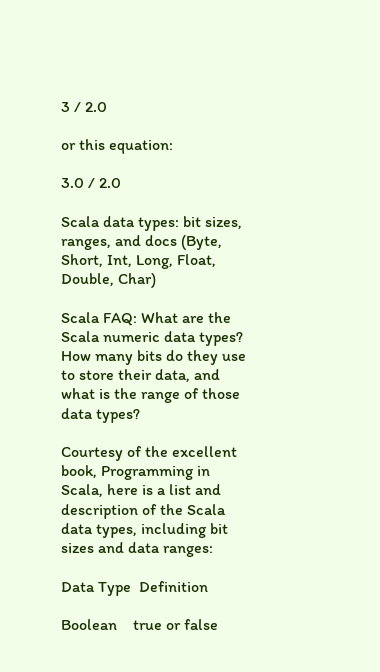3 / 2.0

or this equation:

3.0 / 2.0

Scala data types: bit sizes, ranges, and docs (Byte, Short, Int, Long, Float, Double, Char)

Scala FAQ: What are the Scala numeric data types? How many bits do they use to store their data, and what is the range of those data types?

Courtesy of the excellent book, Programming in Scala, here is a list and description of the Scala data types, including bit sizes and data ranges:

Data Type  Definition

Boolean    true or false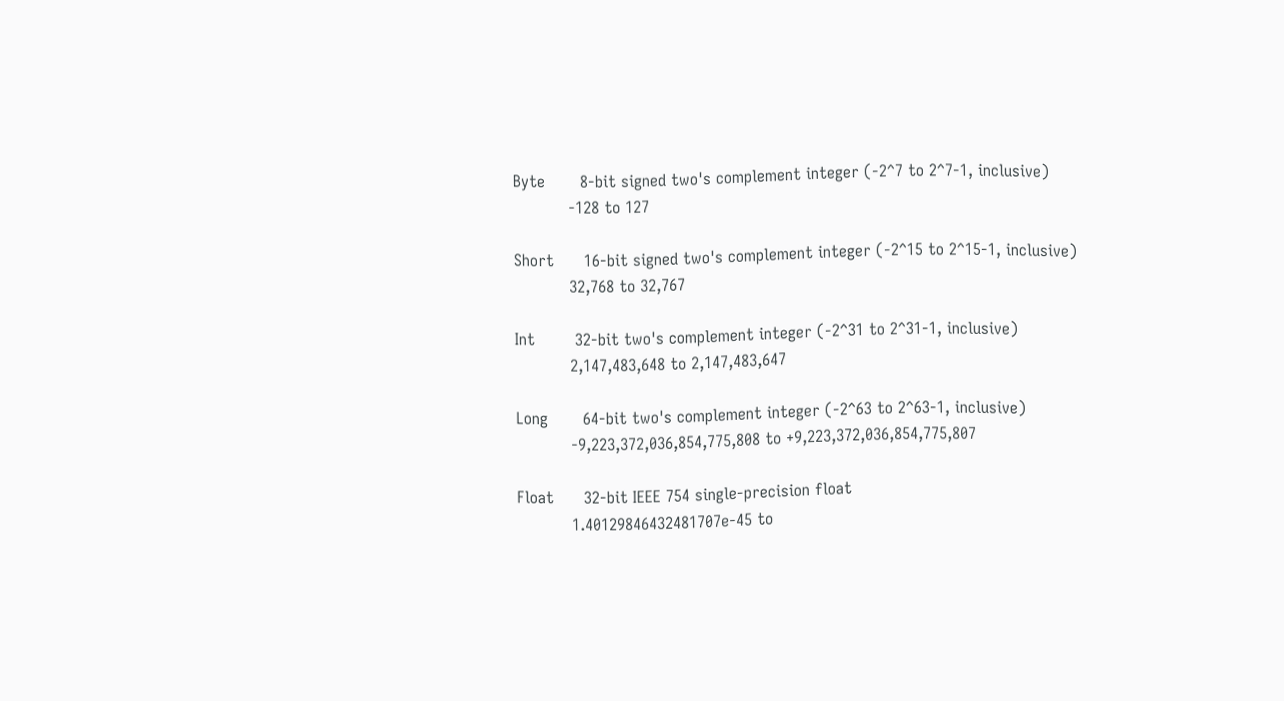Byte       8-bit signed two's complement integer (-2^7 to 2^7-1, inclusive)
           -128 to 127

Short      16-bit signed two's complement integer (-2^15 to 2^15-1, inclusive)
           32,768 to 32,767

Int        32-bit two's complement integer (-2^31 to 2^31-1, inclusive)
           2,147,483,648 to 2,147,483,647

Long       64-bit two's complement integer (-2^63 to 2^63-1, inclusive)
           -9,223,372,036,854,775,808 to +9,223,372,036,854,775,807

Float      32-bit IEEE 754 single-precision float
           1.40129846432481707e-45 to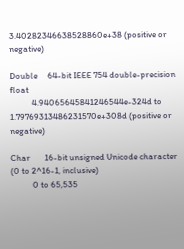3.40282346638528860e+38 (positive or negative)

Double     64-bit IEEE 754 double-precision float
           4.94065645841246544e-324d to 1.79769313486231570e+308d (positive or negative)

Char       16-bit unsigned Unicode character (0 to 2^16-1, inclusive)
           0 to 65,535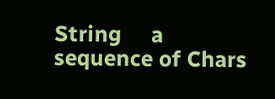String     a sequence of Chars